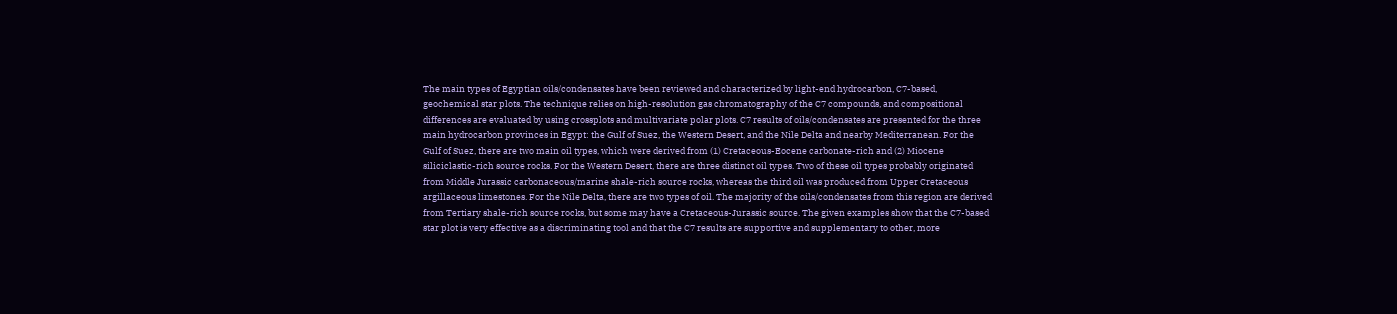The main types of Egyptian oils/condensates have been reviewed and characterized by light-end hydrocarbon, C7-based, geochemical star plots. The technique relies on high-resolution gas chromatography of the C7 compounds, and compositional differences are evaluated by using crossplots and multivariate polar plots. C7 results of oils/condensates are presented for the three main hydrocarbon provinces in Egypt: the Gulf of Suez, the Western Desert, and the Nile Delta and nearby Mediterranean. For the Gulf of Suez, there are two main oil types, which were derived from (1) Cretaceous-Eocene carbonate-rich and (2) Miocene siliciclastic-rich source rocks. For the Western Desert, there are three distinct oil types. Two of these oil types probably originated from Middle Jurassic carbonaceous/marine shale-rich source rocks, whereas the third oil was produced from Upper Cretaceous argillaceous limestones. For the Nile Delta, there are two types of oil. The majority of the oils/condensates from this region are derived from Tertiary shale-rich source rocks, but some may have a Cretaceous-Jurassic source. The given examples show that the C7-based star plot is very effective as a discriminating tool and that the C7 results are supportive and supplementary to other, more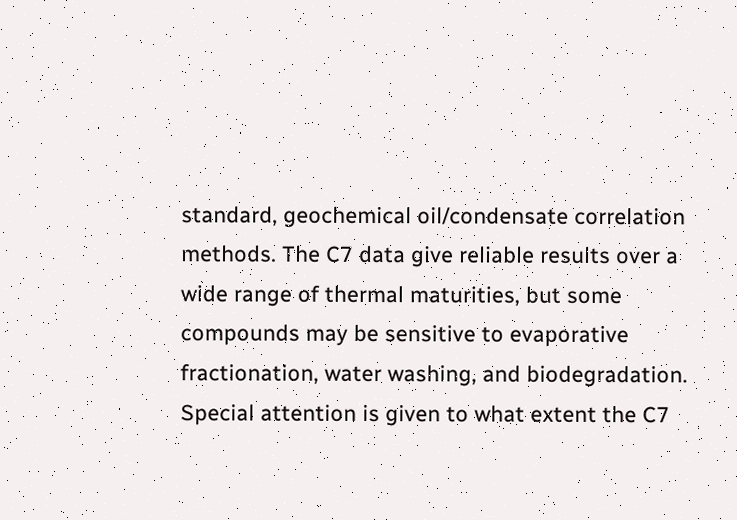standard, geochemical oil/condensate correlation methods. The C7 data give reliable results over a wide range of thermal maturities, but some compounds may be sensitive to evaporative fractionation, water washing, and biodegradation. Special attention is given to what extent the C7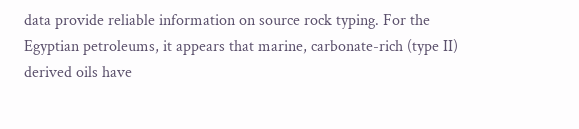data provide reliable information on source rock typing. For the Egyptian petroleums, it appears that marine, carbonate-rich (type II) derived oils have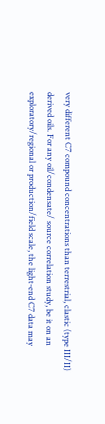very different C7 compound concentrations than terrestrial, clastic (type III/II) derived oils. For any oil/condensate/ source correlation study, be it on an exploratory/regional or production/field scale, the light-end C7 data may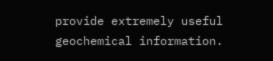provide extremely useful geochemical information.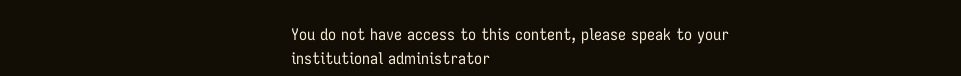You do not have access to this content, please speak to your institutional administrator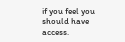if you feel you should have access.